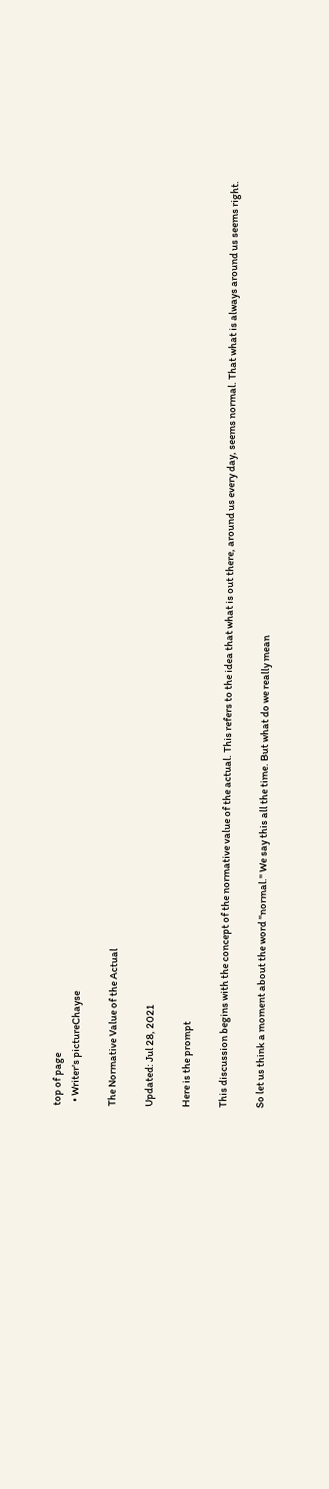top of page
  • Writer's pictureChayse

The Normative Value of the Actual

Updated: Jul 28, 2021

Here is the prompt

This discussion begins with the concept of the normative value of the actual. This refers to the idea that what is out there, around us every day, seems normal. That what is always around us seems right.

So let us think a moment about the word "normal." We say this all the time. But what do we really mean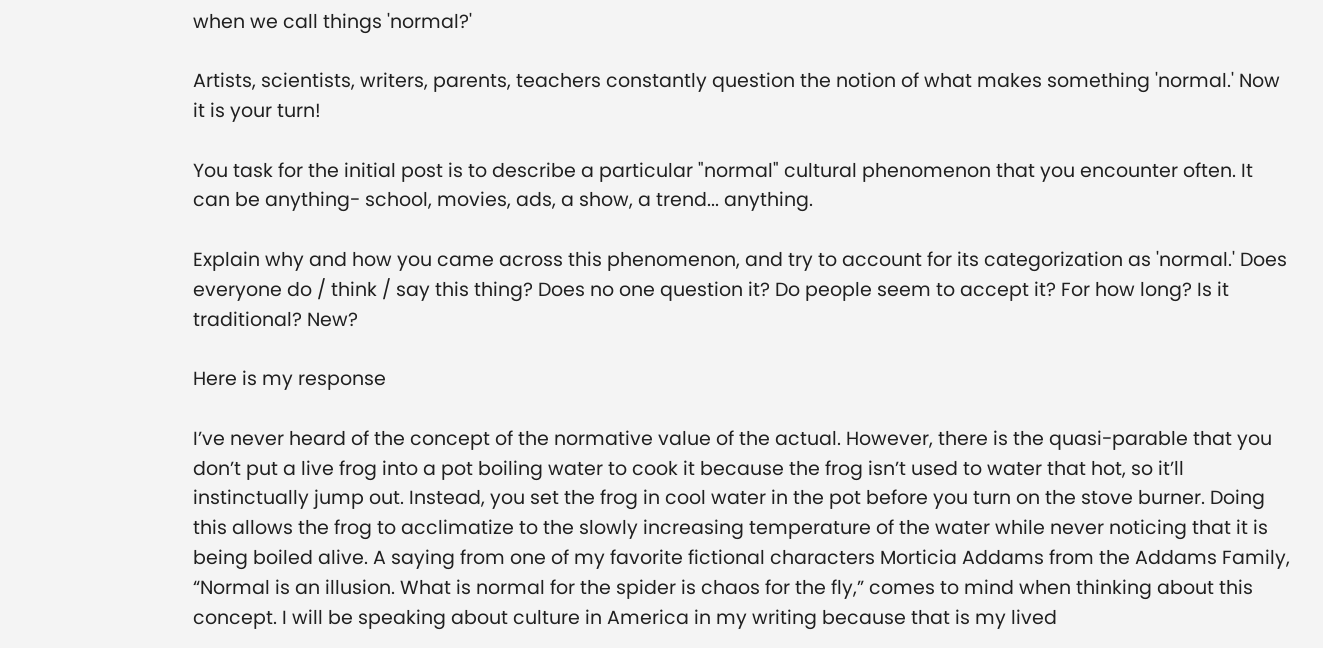when we call things 'normal?'

Artists, scientists, writers, parents, teachers constantly question the notion of what makes something 'normal.' Now it is your turn!

You task for the initial post is to describe a particular "normal" cultural phenomenon that you encounter often. It can be anything- school, movies, ads, a show, a trend... anything.

Explain why and how you came across this phenomenon, and try to account for its categorization as 'normal.' Does everyone do / think / say this thing? Does no one question it? Do people seem to accept it? For how long? Is it traditional? New?

Here is my response

I’ve never heard of the concept of the normative value of the actual. However, there is the quasi-parable that you don’t put a live frog into a pot boiling water to cook it because the frog isn’t used to water that hot, so it’ll instinctually jump out. Instead, you set the frog in cool water in the pot before you turn on the stove burner. Doing this allows the frog to acclimatize to the slowly increasing temperature of the water while never noticing that it is being boiled alive. A saying from one of my favorite fictional characters Morticia Addams from the Addams Family, “Normal is an illusion. What is normal for the spider is chaos for the fly,” comes to mind when thinking about this concept. I will be speaking about culture in America in my writing because that is my lived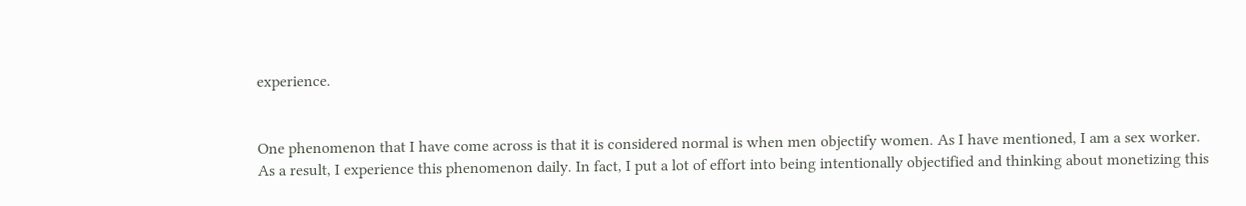experience.


One phenomenon that I have come across is that it is considered normal is when men objectify women. As I have mentioned, I am a sex worker. As a result, I experience this phenomenon daily. In fact, I put a lot of effort into being intentionally objectified and thinking about monetizing this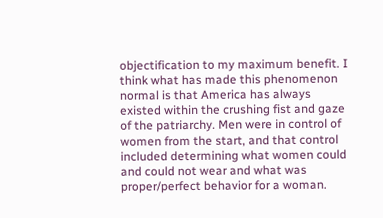objectification to my maximum benefit. I think what has made this phenomenon normal is that America has always existed within the crushing fist and gaze of the patriarchy. Men were in control of women from the start, and that control included determining what women could and could not wear and what was proper/perfect behavior for a woman.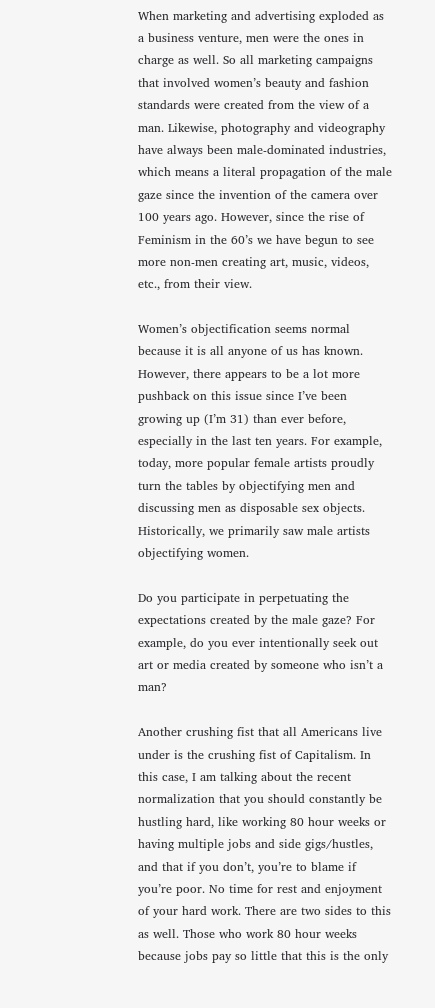When marketing and advertising exploded as a business venture, men were the ones in charge as well. So all marketing campaigns that involved women’s beauty and fashion standards were created from the view of a man. Likewise, photography and videography have always been male-dominated industries, which means a literal propagation of the male gaze since the invention of the camera over 100 years ago. However, since the rise of Feminism in the 60’s we have begun to see more non-men creating art, music, videos, etc., from their view.

Women’s objectification seems normal because it is all anyone of us has known. However, there appears to be a lot more pushback on this issue since I’ve been growing up (I’m 31) than ever before, especially in the last ten years. For example, today, more popular female artists proudly turn the tables by objectifying men and discussing men as disposable sex objects. Historically, we primarily saw male artists objectifying women.

Do you participate in perpetuating the expectations created by the male gaze? For example, do you ever intentionally seek out art or media created by someone who isn’t a man?

Another crushing fist that all Americans live under is the crushing fist of Capitalism. In this case, I am talking about the recent normalization that you should constantly be hustling hard, like working 80 hour weeks or having multiple jobs and side gigs/hustles, and that if you don’t, you’re to blame if you’re poor. No time for rest and enjoyment of your hard work. There are two sides to this as well. Those who work 80 hour weeks because jobs pay so little that this is the only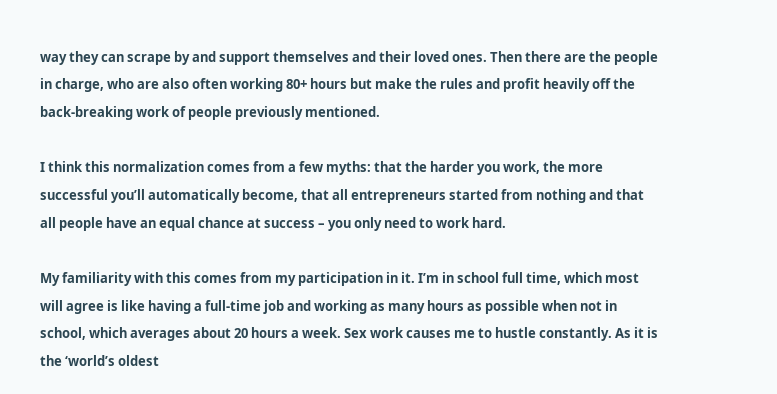way they can scrape by and support themselves and their loved ones. Then there are the people in charge, who are also often working 80+ hours but make the rules and profit heavily off the back-breaking work of people previously mentioned.

I think this normalization comes from a few myths: that the harder you work, the more successful you’ll automatically become, that all entrepreneurs started from nothing and that all people have an equal chance at success – you only need to work hard.

My familiarity with this comes from my participation in it. I’m in school full time, which most will agree is like having a full-time job and working as many hours as possible when not in school, which averages about 20 hours a week. Sex work causes me to hustle constantly. As it is the ‘world’s oldest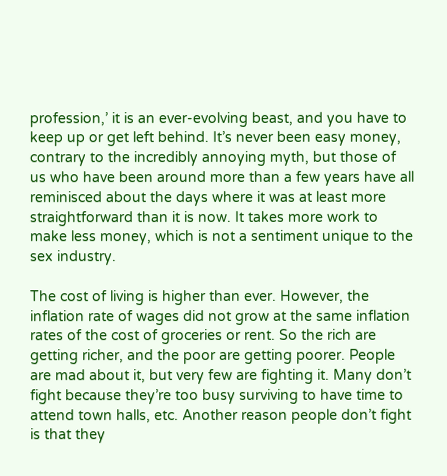profession,’ it is an ever-evolving beast, and you have to keep up or get left behind. It’s never been easy money, contrary to the incredibly annoying myth, but those of us who have been around more than a few years have all reminisced about the days where it was at least more straightforward than it is now. It takes more work to make less money, which is not a sentiment unique to the sex industry.

The cost of living is higher than ever. However, the inflation rate of wages did not grow at the same inflation rates of the cost of groceries or rent. So the rich are getting richer, and the poor are getting poorer. People are mad about it, but very few are fighting it. Many don’t fight because they’re too busy surviving to have time to attend town halls, etc. Another reason people don’t fight is that they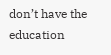don’t have the education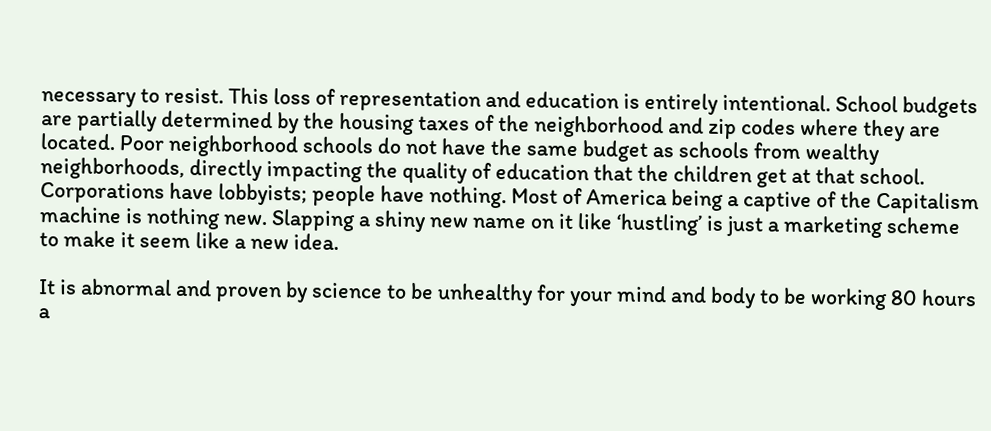necessary to resist. This loss of representation and education is entirely intentional. School budgets are partially determined by the housing taxes of the neighborhood and zip codes where they are located. Poor neighborhood schools do not have the same budget as schools from wealthy neighborhoods, directly impacting the quality of education that the children get at that school. Corporations have lobbyists; people have nothing. Most of America being a captive of the Capitalism machine is nothing new. Slapping a shiny new name on it like ‘hustling’ is just a marketing scheme to make it seem like a new idea.

It is abnormal and proven by science to be unhealthy for your mind and body to be working 80 hours a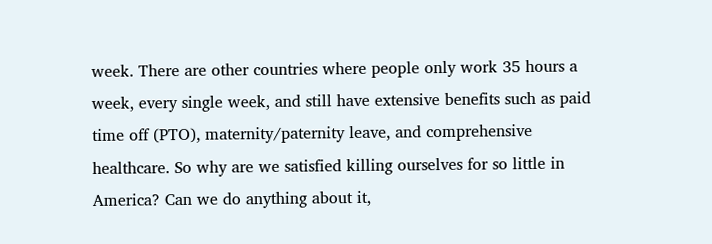week. There are other countries where people only work 35 hours a week, every single week, and still have extensive benefits such as paid time off (PTO), maternity/paternity leave, and comprehensive healthcare. So why are we satisfied killing ourselves for so little in America? Can we do anything about it,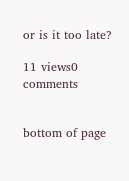or is it too late?

11 views0 comments


bottom of page